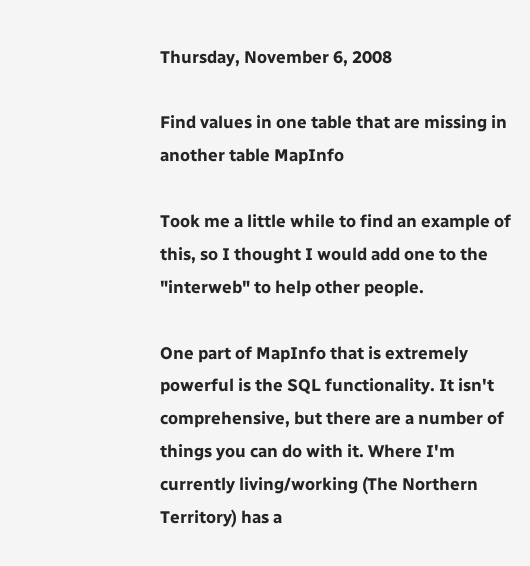Thursday, November 6, 2008

Find values in one table that are missing in another table MapInfo

Took me a little while to find an example of this, so I thought I would add one to the "interweb" to help other people.

One part of MapInfo that is extremely powerful is the SQL functionality. It isn't comprehensive, but there are a number of things you can do with it. Where I'm currently living/working (The Northern Territory) has a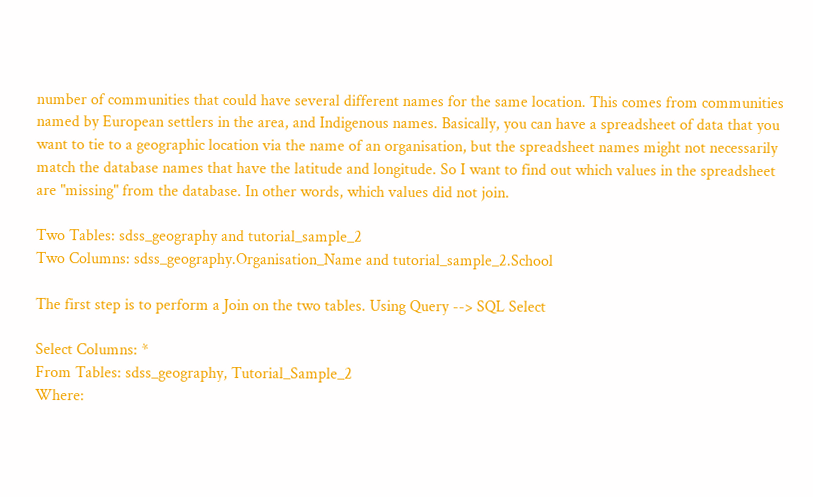number of communities that could have several different names for the same location. This comes from communities named by European settlers in the area, and Indigenous names. Basically, you can have a spreadsheet of data that you want to tie to a geographic location via the name of an organisation, but the spreadsheet names might not necessarily match the database names that have the latitude and longitude. So I want to find out which values in the spreadsheet are "missing" from the database. In other words, which values did not join.

Two Tables: sdss_geography and tutorial_sample_2
Two Columns: sdss_geography.Organisation_Name and tutorial_sample_2.School

The first step is to perform a Join on the two tables. Using Query --> SQL Select

Select Columns: *
From Tables: sdss_geography, Tutorial_Sample_2
Where: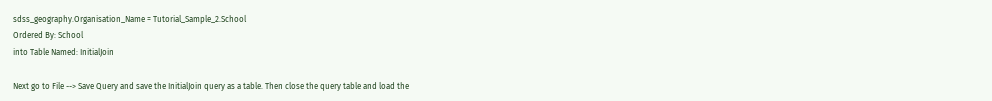sdss_geography.Organisation_Name = Tutorial_Sample_2.School
Ordered By: School
into Table Named: InitialJoin

Next go to File --> Save Query and save the InitialJoin query as a table. Then close the query table and load the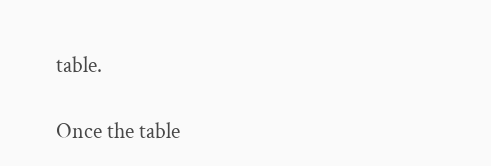table.

Once the table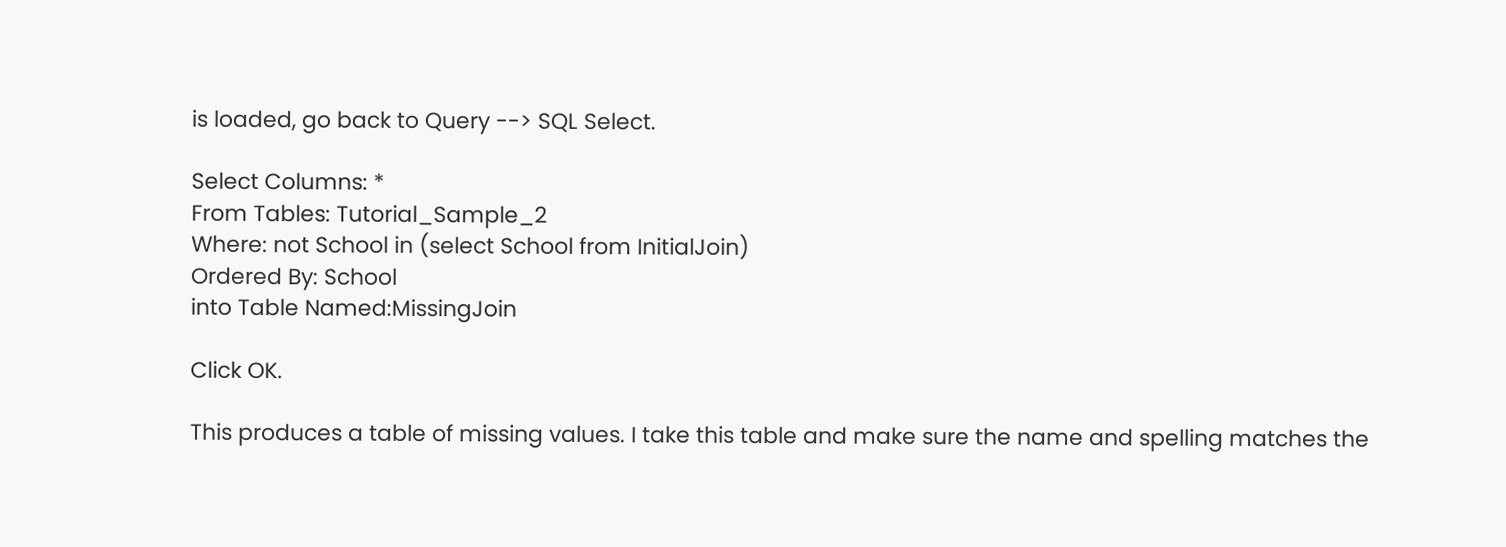is loaded, go back to Query --> SQL Select.

Select Columns: *
From Tables: Tutorial_Sample_2
Where: not School in (select School from InitialJoin)
Ordered By: School
into Table Named:MissingJoin

Click OK.

This produces a table of missing values. I take this table and make sure the name and spelling matches the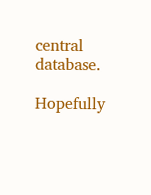central database.

Hopefully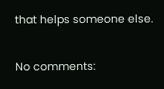that helps someone else.

No comments: